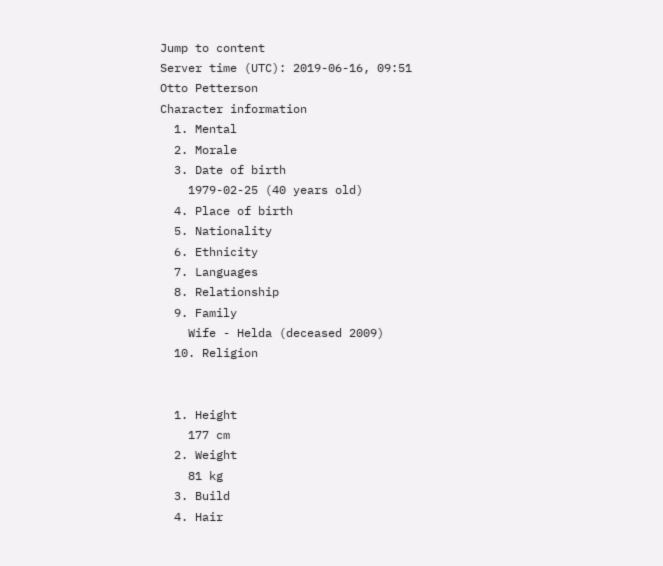Jump to content
Server time (UTC): 2019-06-16, 09:51
Otto Petterson
Character information
  1. Mental
  2. Morale
  3. Date of birth
    1979-02-25 (40 years old)
  4. Place of birth
  5. Nationality
  6. Ethnicity
  7. Languages
  8. Relationship
  9. Family
    Wife - Helda (deceased 2009)
  10. Religion


  1. Height
    177 cm
  2. Weight
    81 kg
  3. Build
  4. Hair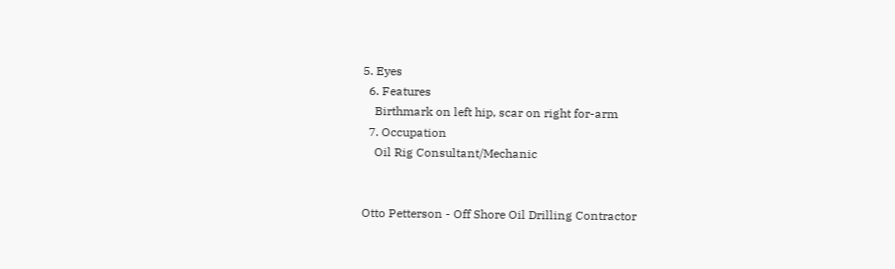5. Eyes
  6. Features
    Birthmark on left hip, scar on right for-arm
  7. Occupation
    Oil Rig Consultant/Mechanic


Otto Petterson - Off Shore Oil Drilling Contractor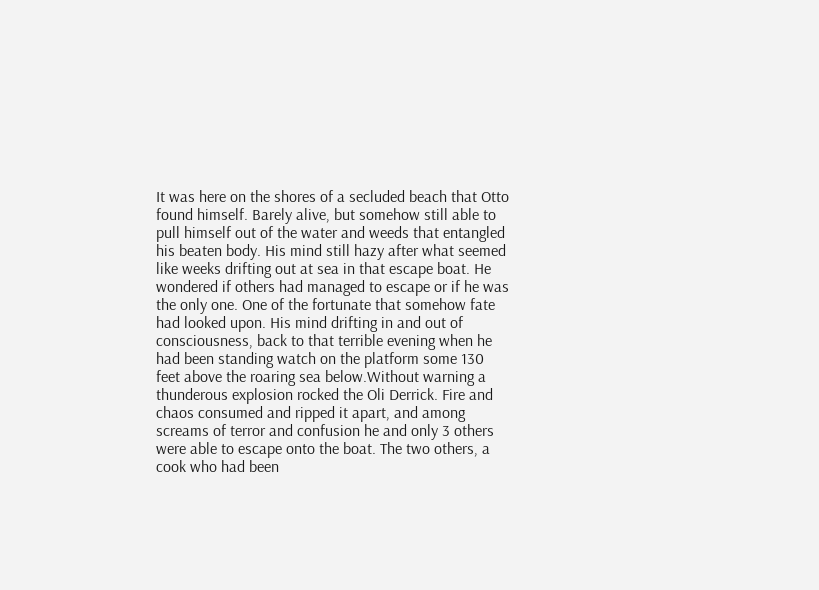It was here on the shores of a secluded beach that Otto found himself. Barely alive, but somehow still able to pull himself out of the water and weeds that entangled his beaten body. His mind still hazy after what seemed like weeks drifting out at sea in that escape boat. He wondered if others had managed to escape or if he was the only one. One of the fortunate that somehow fate had looked upon. His mind drifting in and out of consciousness, back to that terrible evening when he had been standing watch on the platform some 130 feet above the roaring sea below.Without warning a thunderous explosion rocked the Oli Derrick. Fire and chaos consumed and ripped it apart, and among screams of terror and confusion he and only 3 others were able to escape onto the boat. The two others, a cook who had been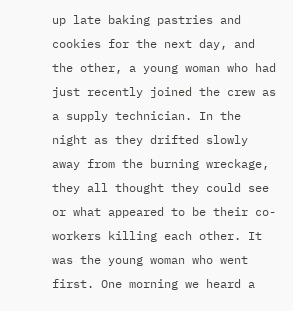up late baking pastries and cookies for the next day, and the other, a young woman who had just recently joined the crew as a supply technician. In the night as they drifted slowly away from the burning wreckage, they all thought they could see or what appeared to be their co-workers killing each other. It was the young woman who went first. One morning we heard a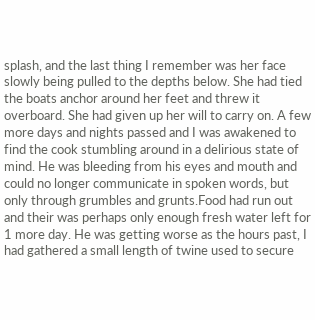splash, and the last thing I remember was her face slowly being pulled to the depths below. She had tied the boats anchor around her feet and threw it overboard. She had given up her will to carry on. A few more days and nights passed and I was awakened to find the cook stumbling around in a delirious state of mind. He was bleeding from his eyes and mouth and could no longer communicate in spoken words, but only through grumbles and grunts.Food had run out and their was perhaps only enough fresh water left for 1 more day. He was getting worse as the hours past, I had gathered a small length of twine used to secure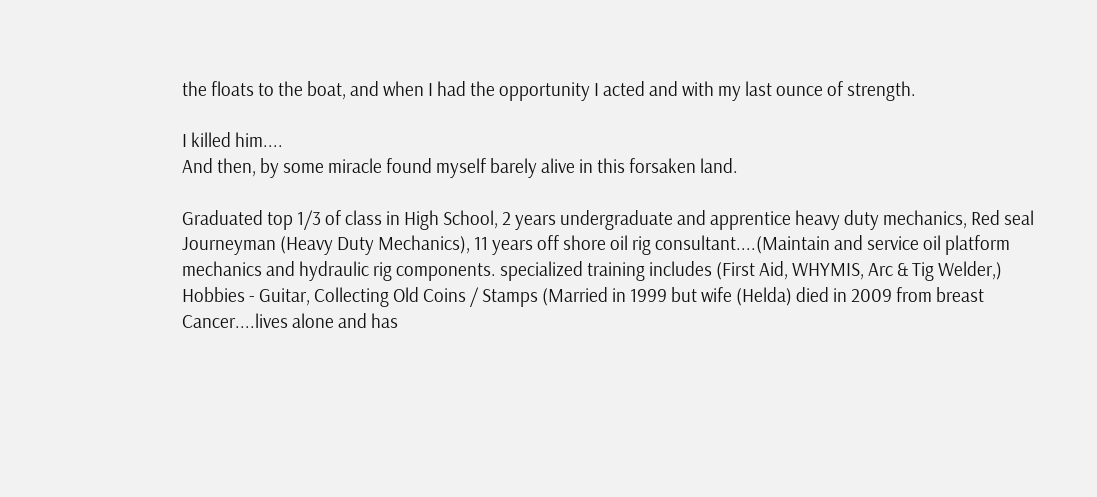the floats to the boat, and when I had the opportunity I acted and with my last ounce of strength.

I killed him....
And then, by some miracle found myself barely alive in this forsaken land.

Graduated top 1/3 of class in High School, 2 years undergraduate and apprentice heavy duty mechanics, Red seal Journeyman (Heavy Duty Mechanics), 11 years off shore oil rig consultant....(Maintain and service oil platform mechanics and hydraulic rig components. specialized training includes (First Aid, WHYMIS, Arc & Tig Welder,) Hobbies - Guitar, Collecting Old Coins / Stamps (Married in 1999 but wife (Helda) died in 2009 from breast Cancer....lives alone and has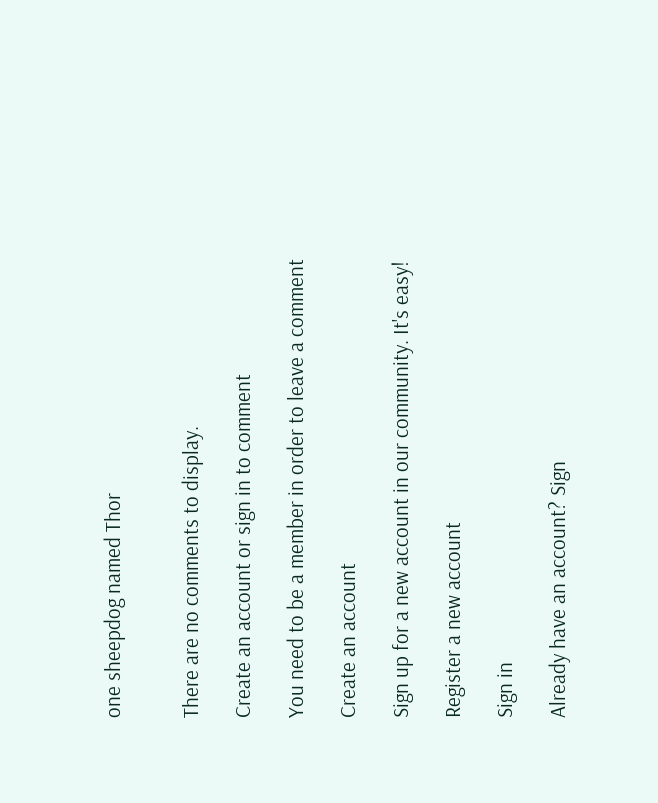one sheepdog named Thor


There are no comments to display.

Create an account or sign in to comment

You need to be a member in order to leave a comment

Create an account

Sign up for a new account in our community. It's easy!

Register a new account

Sign in

Already have an account? Sign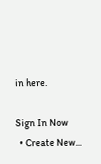in here.

Sign In Now
  • Create New...